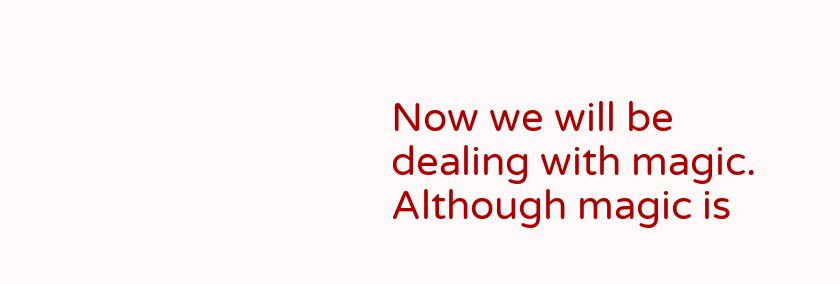Now we will be dealing with magic. Although magic is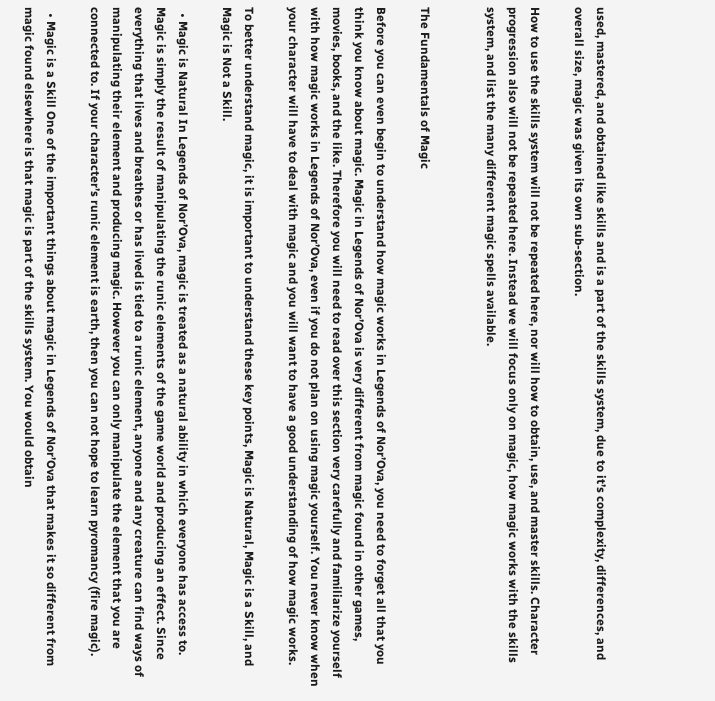used, mastered, and obtained like skills and is a part of the skills system, due to it’s complexity, differences, and overall size, magic was given its own sub-section.

How to use the skills system will not be repeated here, nor will how to obtain, use, and master skills. Character progression also will not be repeated here. Instead we will focus only on magic, how magic works with the skills system, and list the many different magic spells available.


The Fundamentals of Magic

Before you can even begin to understand how magic works in Legends of Nor’Ova, you need to forget all that you think you know about magic. Magic in Legends of Nor’Ova is very different from magic found in other games, movies, books, and the like. Therefore you will need to read over this section very carefully and familiarize yourself with how magic works in Legends of Nor’Ova, even if you do not plan on using magic yourself. You never know when your character will have to deal with magic and you will want to have a good understanding of how magic works.

To better understand magic, it is important to understand these key points, Magic is Natural, Magic is a Skill, and Magic is Not a Skill.

  • Magic is Natural In Legends of Nor’Ova, magic is treated as a natural ability in which everyone has access to. Magic is simply the result of manipulating the runic elements of the game world and producing an effect. Since everything that lives and breathes or has lived is tied to a runic element, anyone and any creature can find ways of manipulating their element and producing magic. However you can only manipulate the element that you are connected to. If your character’s runic element is earth, then you can not hope to learn pyromancy (fire magic).

  • Magic is a Skill One of the important things about magic in Legends of Nor’Ova that makes it so different from magic found elsewhere is that magic is part of the skills system. You would obtain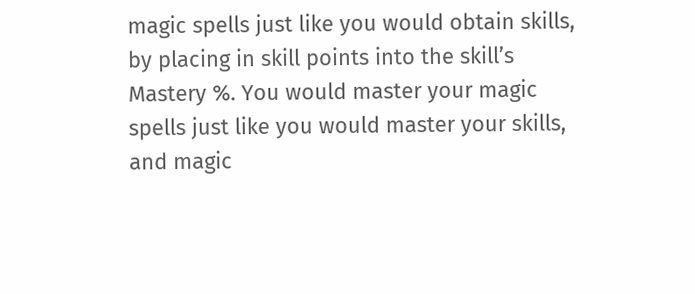magic spells just like you would obtain skills, by placing in skill points into the skill’s Mastery %. You would master your magic spells just like you would master your skills, and magic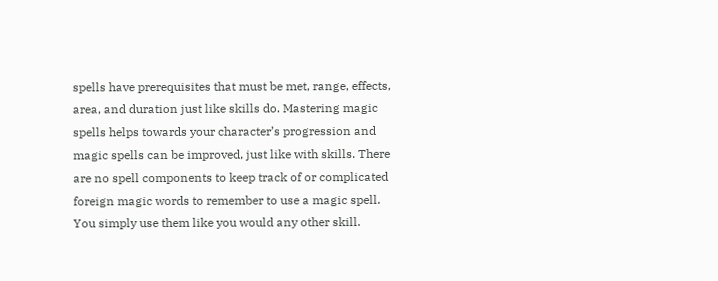spells have prerequisites that must be met, range, effects, area, and duration just like skills do. Mastering magic spells helps towards your character’s progression and magic spells can be improved, just like with skills. There are no spell components to keep track of or complicated foreign magic words to remember to use a magic spell. You simply use them like you would any other skill.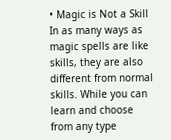• Magic is Not a Skill In as many ways as magic spells are like skills, they are also different from normal skills. While you can learn and choose from any type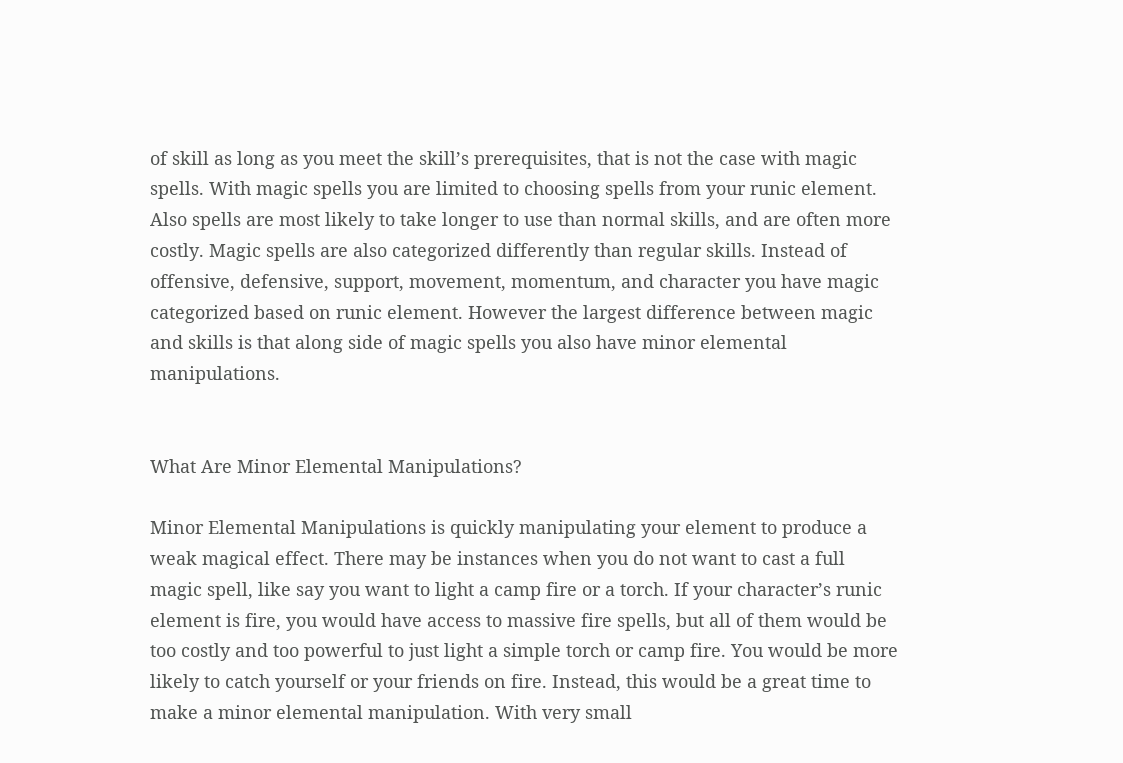of skill as long as you meet the skill’s prerequisites, that is not the case with magic spells. With magic spells you are limited to choosing spells from your runic element. Also spells are most likely to take longer to use than normal skills, and are often more costly. Magic spells are also categorized differently than regular skills. Instead of offensive, defensive, support, movement, momentum, and character you have magic categorized based on runic element. However the largest difference between magic and skills is that along side of magic spells you also have minor elemental manipulations.


What Are Minor Elemental Manipulations?

Minor Elemental Manipulations is quickly manipulating your element to produce a weak magical effect. There may be instances when you do not want to cast a full magic spell, like say you want to light a camp fire or a torch. If your character’s runic element is fire, you would have access to massive fire spells, but all of them would be too costly and too powerful to just light a simple torch or camp fire. You would be more likely to catch yourself or your friends on fire. Instead, this would be a great time to make a minor elemental manipulation. With very small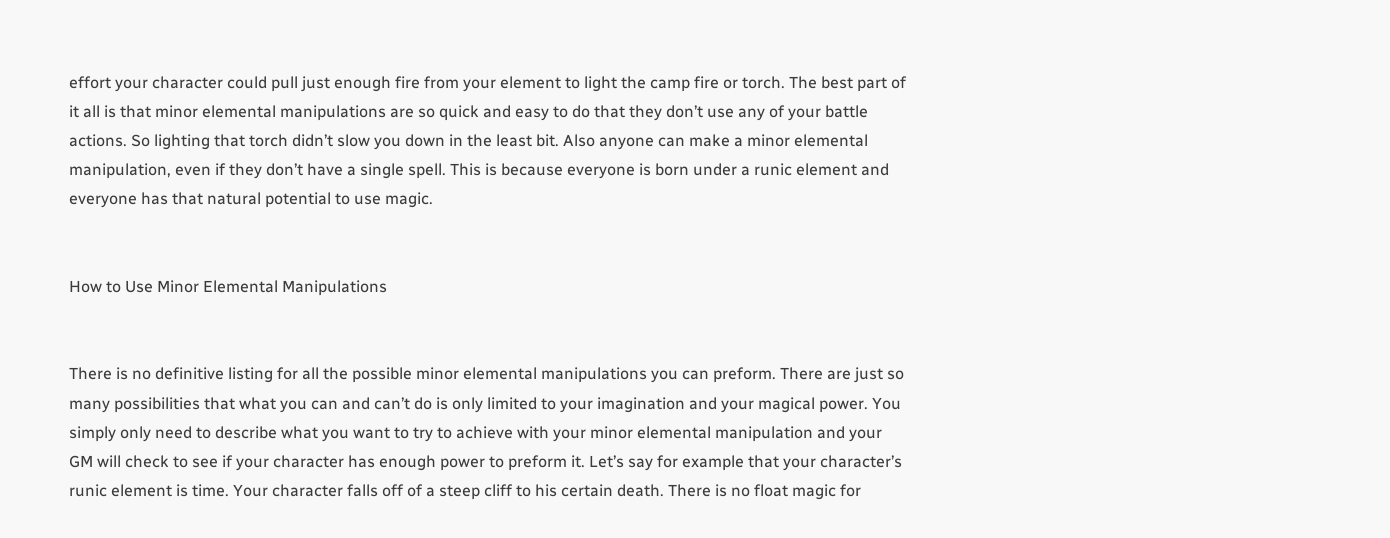effort your character could pull just enough fire from your element to light the camp fire or torch. The best part of it all is that minor elemental manipulations are so quick and easy to do that they don’t use any of your battle actions. So lighting that torch didn’t slow you down in the least bit. Also anyone can make a minor elemental manipulation, even if they don’t have a single spell. This is because everyone is born under a runic element and everyone has that natural potential to use magic.


How to Use Minor Elemental Manipulations


There is no definitive listing for all the possible minor elemental manipulations you can preform. There are just so many possibilities that what you can and can’t do is only limited to your imagination and your magical power. You simply only need to describe what you want to try to achieve with your minor elemental manipulation and your GM will check to see if your character has enough power to preform it. Let’s say for example that your character’s runic element is time. Your character falls off of a steep cliff to his certain death. There is no float magic for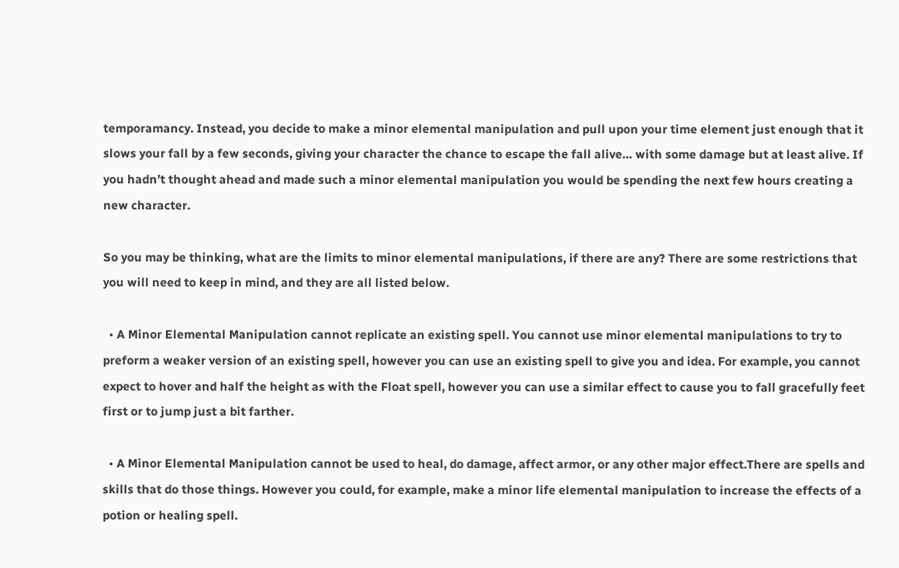temporamancy. Instead, you decide to make a minor elemental manipulation and pull upon your time element just enough that it slows your fall by a few seconds, giving your character the chance to escape the fall alive… with some damage but at least alive. If you hadn’t thought ahead and made such a minor elemental manipulation you would be spending the next few hours creating a new character.

So you may be thinking, what are the limits to minor elemental manipulations, if there are any? There are some restrictions that you will need to keep in mind, and they are all listed below.

  • A Minor Elemental Manipulation cannot replicate an existing spell. You cannot use minor elemental manipulations to try to preform a weaker version of an existing spell, however you can use an existing spell to give you and idea. For example, you cannot expect to hover and half the height as with the Float spell, however you can use a similar effect to cause you to fall gracefully feet first or to jump just a bit farther.

  • A Minor Elemental Manipulation cannot be used to heal, do damage, affect armor, or any other major effect.There are spells and skills that do those things. However you could, for example, make a minor life elemental manipulation to increase the effects of a potion or healing spell.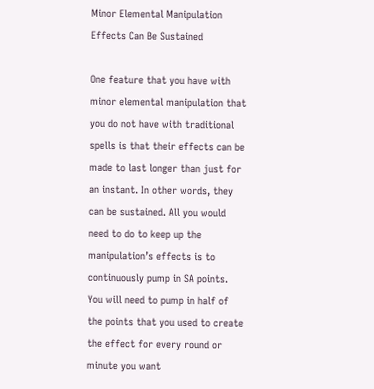Minor Elemental Manipulation Effects Can Be Sustained

One feature that you have with minor elemental manipulation that you do not have with traditional spells is that their effects can be made to last longer than just for an instant. In other words, they can be sustained. All you would need to do to keep up the manipulation’s effects is to continuously pump in SA points. You will need to pump in half of the points that you used to create the effect for every round or minute you want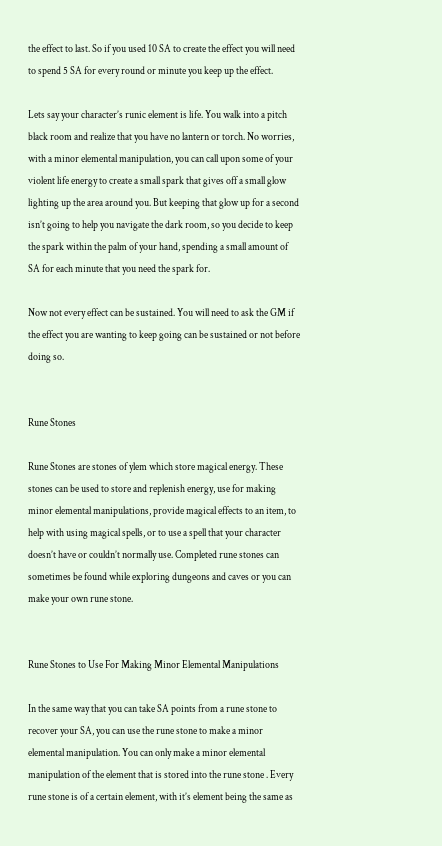the effect to last. So if you used 10 SA to create the effect you will need to spend 5 SA for every round or minute you keep up the effect.

Lets say your character’s runic element is life. You walk into a pitch black room and realize that you have no lantern or torch. No worries, with a minor elemental manipulation, you can call upon some of your violent life energy to create a small spark that gives off a small glow lighting up the area around you. But keeping that glow up for a second isn’t going to help you navigate the dark room, so you decide to keep the spark within the palm of your hand, spending a small amount of SA for each minute that you need the spark for.

Now not every effect can be sustained. You will need to ask the GM if the effect you are wanting to keep going can be sustained or not before doing so.


Rune Stones

Rune Stones are stones of ylem which store magical energy. These stones can be used to store and replenish energy, use for making minor elemental manipulations, provide magical effects to an item, to help with using magical spells, or to use a spell that your character doesn’t have or couldn’t normally use. Completed rune stones can sometimes be found while exploring dungeons and caves or you can make your own rune stone.


Rune Stones to Use For Making Minor Elemental Manipulations

In the same way that you can take SA points from a rune stone to recover your SA, you can use the rune stone to make a minor elemental manipulation. You can only make a minor elemental manipulation of the element that is stored into the rune stone . Every rune stone is of a certain element, with it’s element being the same as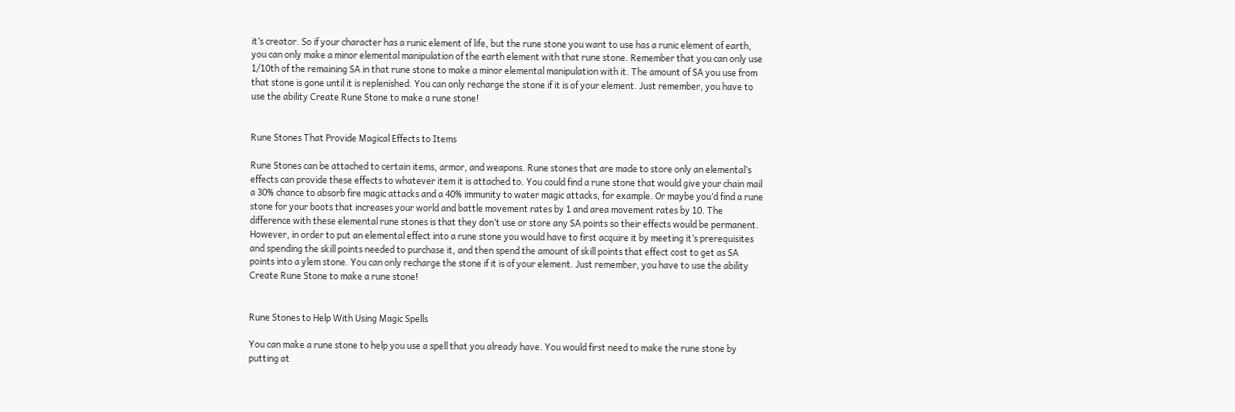it’s creator. So if your character has a runic element of life, but the rune stone you want to use has a runic element of earth, you can only make a minor elemental manipulation of the earth element with that rune stone. Remember that you can only use 1/10th of the remaining SA in that rune stone to make a minor elemental manipulation with it. The amount of SA you use from that stone is gone until it is replenished. You can only recharge the stone if it is of your element. Just remember, you have to use the ability Create Rune Stone to make a rune stone!


Rune Stones That Provide Magical Effects to Items

Rune Stones can be attached to certain items, armor, and weapons. Rune stones that are made to store only an elemental’s effects can provide these effects to whatever item it is attached to. You could find a rune stone that would give your chain mail a 30% chance to absorb fire magic attacks and a 40% immunity to water magic attacks, for example. Or maybe you’d find a rune stone for your boots that increases your world and battle movement rates by 1 and area movement rates by 10. The difference with these elemental rune stones is that they don’t use or store any SA points so their effects would be permanent. However, in order to put an elemental effect into a rune stone you would have to first acquire it by meeting it’s prerequisites and spending the skill points needed to purchase it, and then spend the amount of skill points that effect cost to get as SA points into a ylem stone. You can only recharge the stone if it is of your element. Just remember, you have to use the ability Create Rune Stone to make a rune stone!


Rune Stones to Help With Using Magic Spells

You can make a rune stone to help you use a spell that you already have. You would first need to make the rune stone by putting at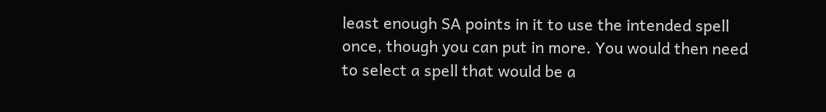least enough SA points in it to use the intended spell once, though you can put in more. You would then need to select a spell that would be a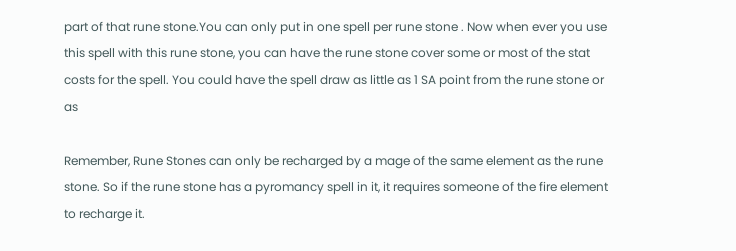part of that rune stone.You can only put in one spell per rune stone . Now when ever you use this spell with this rune stone, you can have the rune stone cover some or most of the stat costs for the spell. You could have the spell draw as little as 1 SA point from the rune stone or as

Remember, Rune Stones can only be recharged by a mage of the same element as the rune stone. So if the rune stone has a pyromancy spell in it, it requires someone of the fire element to recharge it.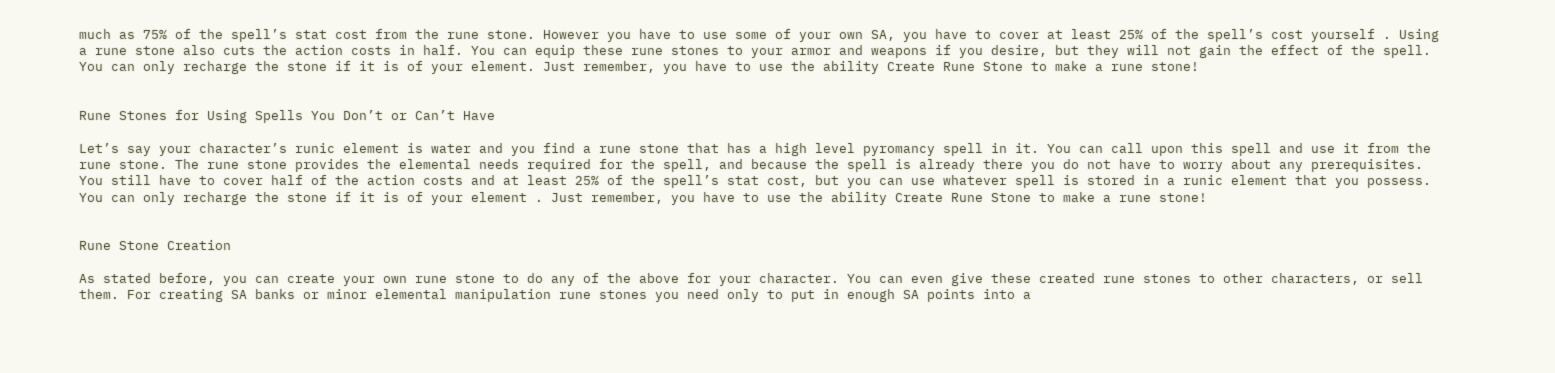much as 75% of the spell’s stat cost from the rune stone. However you have to use some of your own SA, you have to cover at least 25% of the spell’s cost yourself . Using a rune stone also cuts the action costs in half. You can equip these rune stones to your armor and weapons if you desire, but they will not gain the effect of the spell. You can only recharge the stone if it is of your element. Just remember, you have to use the ability Create Rune Stone to make a rune stone!


Rune Stones for Using Spells You Don’t or Can’t Have

Let’s say your character’s runic element is water and you find a rune stone that has a high level pyromancy spell in it. You can call upon this spell and use it from the rune stone. The rune stone provides the elemental needs required for the spell, and because the spell is already there you do not have to worry about any prerequisites. You still have to cover half of the action costs and at least 25% of the spell’s stat cost, but you can use whatever spell is stored in a runic element that you possess. You can only recharge the stone if it is of your element . Just remember, you have to use the ability Create Rune Stone to make a rune stone!


Rune Stone Creation

As stated before, you can create your own rune stone to do any of the above for your character. You can even give these created rune stones to other characters, or sell them. For creating SA banks or minor elemental manipulation rune stones you need only to put in enough SA points into a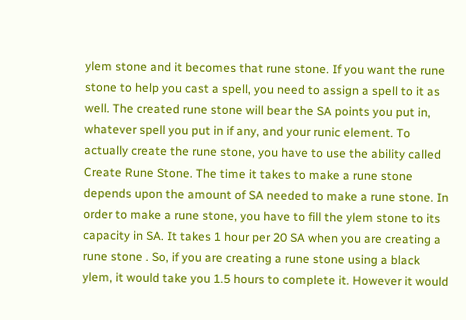ylem stone and it becomes that rune stone. If you want the rune stone to help you cast a spell, you need to assign a spell to it as well. The created rune stone will bear the SA points you put in, whatever spell you put in if any, and your runic element. To actually create the rune stone, you have to use the ability called Create Rune Stone. The time it takes to make a rune stone depends upon the amount of SA needed to make a rune stone. In order to make a rune stone, you have to fill the ylem stone to its capacity in SA. It takes 1 hour per 20 SA when you are creating a rune stone . So, if you are creating a rune stone using a black ylem, it would take you 1.5 hours to complete it. However it would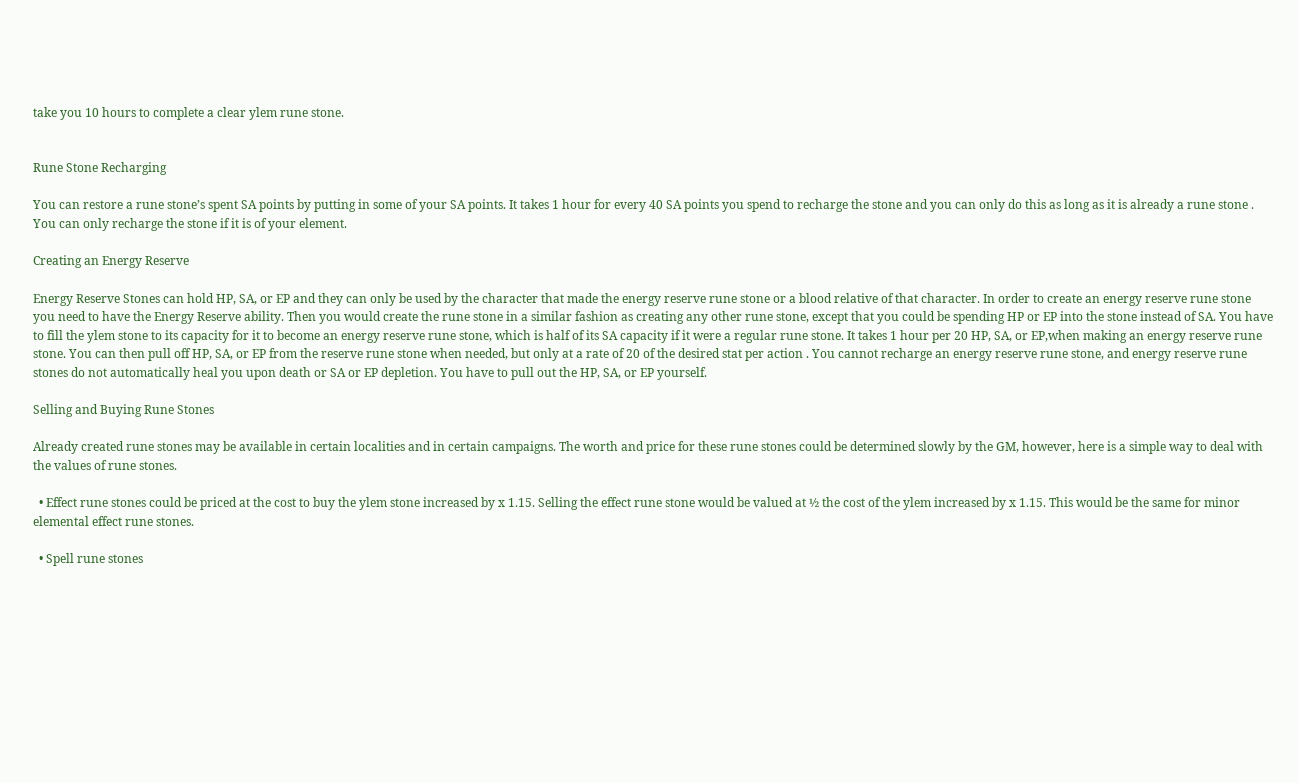take you 10 hours to complete a clear ylem rune stone.


Rune Stone Recharging

You can restore a rune stone’s spent SA points by putting in some of your SA points. It takes 1 hour for every 40 SA points you spend to recharge the stone and you can only do this as long as it is already a rune stone . You can only recharge the stone if it is of your element.

Creating an Energy Reserve

Energy Reserve Stones can hold HP, SA, or EP and they can only be used by the character that made the energy reserve rune stone or a blood relative of that character. In order to create an energy reserve rune stone you need to have the Energy Reserve ability. Then you would create the rune stone in a similar fashion as creating any other rune stone, except that you could be spending HP or EP into the stone instead of SA. You have to fill the ylem stone to its capacity for it to become an energy reserve rune stone, which is half of its SA capacity if it were a regular rune stone. It takes 1 hour per 20 HP, SA, or EP,when making an energy reserve rune stone. You can then pull off HP, SA, or EP from the reserve rune stone when needed, but only at a rate of 20 of the desired stat per action . You cannot recharge an energy reserve rune stone, and energy reserve rune stones do not automatically heal you upon death or SA or EP depletion. You have to pull out the HP, SA, or EP yourself.

Selling and Buying Rune Stones

Already created rune stones may be available in certain localities and in certain campaigns. The worth and price for these rune stones could be determined slowly by the GM, however, here is a simple way to deal with the values of rune stones.

  • Effect rune stones could be priced at the cost to buy the ylem stone increased by x 1.15. Selling the effect rune stone would be valued at ½ the cost of the ylem increased by x 1.15. This would be the same for minor elemental effect rune stones.

  • Spell rune stones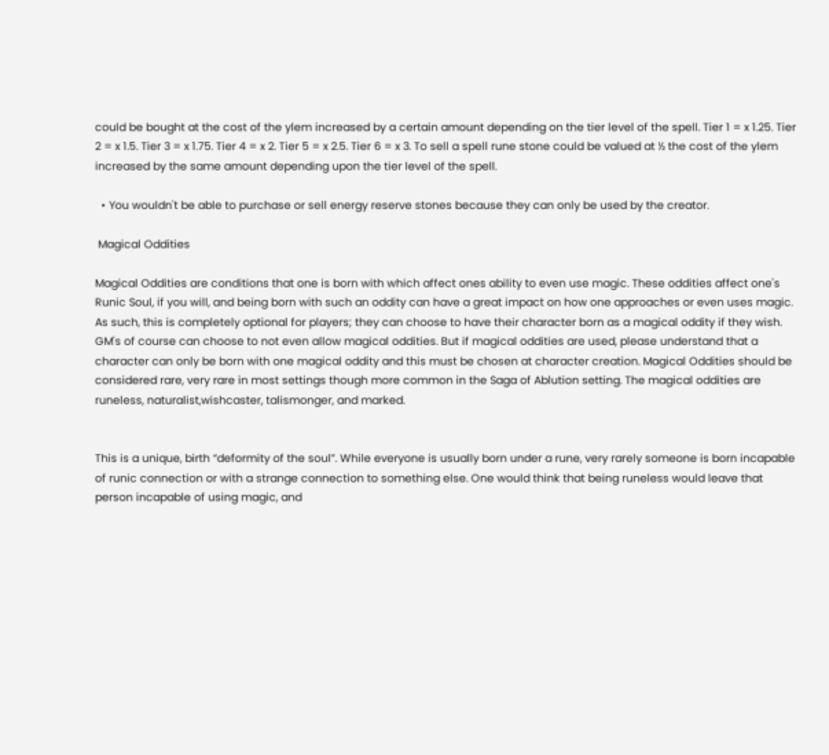could be bought at the cost of the ylem increased by a certain amount depending on the tier level of the spell. Tier 1 = x 1.25. Tier 2 = x 1.5. Tier 3 = x 1.75. Tier 4 = x 2. Tier 5 = x 2.5. Tier 6 = x 3. To sell a spell rune stone could be valued at ½ the cost of the ylem increased by the same amount depending upon the tier level of the spell.

  • You wouldn't be able to purchase or sell energy reserve stones because they can only be used by the creator.

 Magical Oddities

Magical Oddities are conditions that one is born with which affect ones ability to even use magic. These oddities affect one's Runic Soul, if you will, and being born with such an oddity can have a great impact on how one approaches or even uses magic. As such, this is completely optional for players; they can choose to have their character born as a magical oddity if they wish. GM's of course can choose to not even allow magical oddities. But if magical oddities are used, please understand that a character can only be born with one magical oddity and this must be chosen at character creation. Magical Oddities should be considered rare, very rare in most settings though more common in the Saga of Ablution setting. The magical oddities are runeless, naturalist,wishcaster, talismonger, and marked.


This is a unique, birth “deformity of the soul”. While everyone is usually born under a rune, very rarely someone is born incapable of runic connection or with a strange connection to something else. One would think that being runeless would leave that person incapable of using magic, and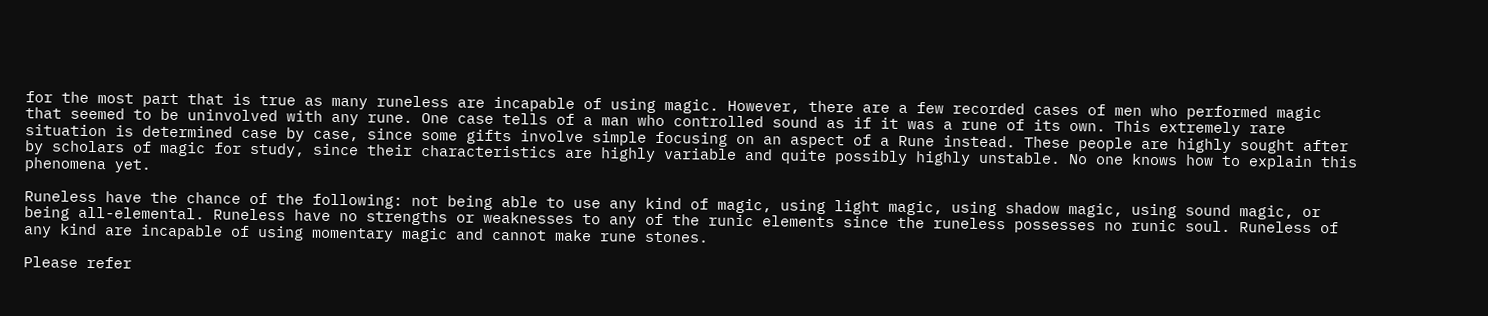for the most part that is true as many runeless are incapable of using magic. However, there are a few recorded cases of men who performed magic that seemed to be uninvolved with any rune. One case tells of a man who controlled sound as if it was a rune of its own. This extremely rare situation is determined case by case, since some gifts involve simple focusing on an aspect of a Rune instead. These people are highly sought after by scholars of magic for study, since their characteristics are highly variable and quite possibly highly unstable. No one knows how to explain this phenomena yet.

Runeless have the chance of the following: not being able to use any kind of magic, using light magic, using shadow magic, using sound magic, or being all-elemental. Runeless have no strengths or weaknesses to any of the runic elements since the runeless possesses no runic soul. Runeless of any kind are incapable of using momentary magic and cannot make rune stones.

Please refer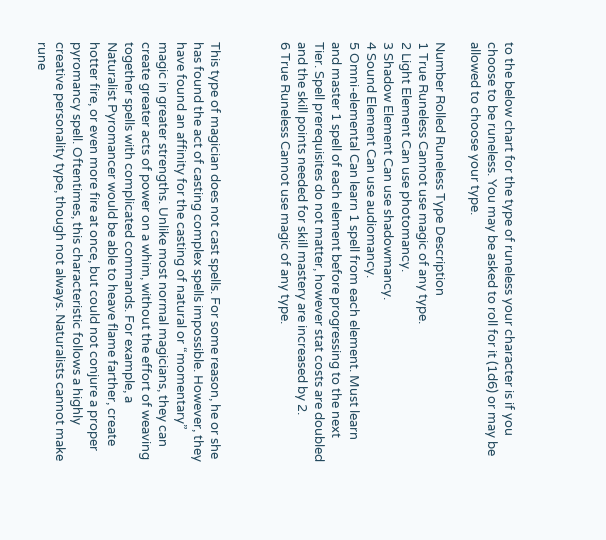to the below chart for the type of runeless your character is if you choose to be runeless. You may be asked to roll for it (1d6) or may be allowed to choose your type.

Number Rolled Runeless Type Description
1 True Runeless Cannot use magic of any type.
2 Light Element Can use photomancy.
3 Shadow Element Can use shadowmancy.
4 Sound Element Can use audiomancy.
5 Omni-elemental Can learn 1 spell from each element. Must learn and master 1 spell of each element before progressing to the next Tier. Spell prerequisites do not matter, however stat costs are doubled and the skill points needed for skill mastery are increased by 2.
6 True Runeless Cannot use magic of any type.



This type of magician does not cast spells. For some reason, he or she has found the act of casting complex spells impossible. However, they have found an affinity for the casting of natural or “momentary” magic in greater strengths. Unlike most normal magicians, they can create greater acts of power on a whim, without the effort of weaving together spells with complicated commands. For example, a Naturalist Pyromancer would be able to heave flame farther, create hotter fire, or even more fire at once, but could not conjure a proper pyromancy spell. Oftentimes, this characteristic follows a highly creative personality type, though not always. Naturalists cannot make rune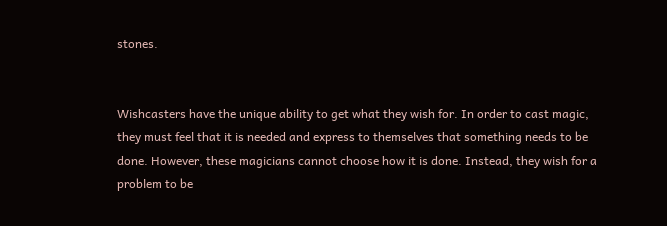stones.


Wishcasters have the unique ability to get what they wish for. In order to cast magic, they must feel that it is needed and express to themselves that something needs to be done. However, these magicians cannot choose how it is done. Instead, they wish for a problem to be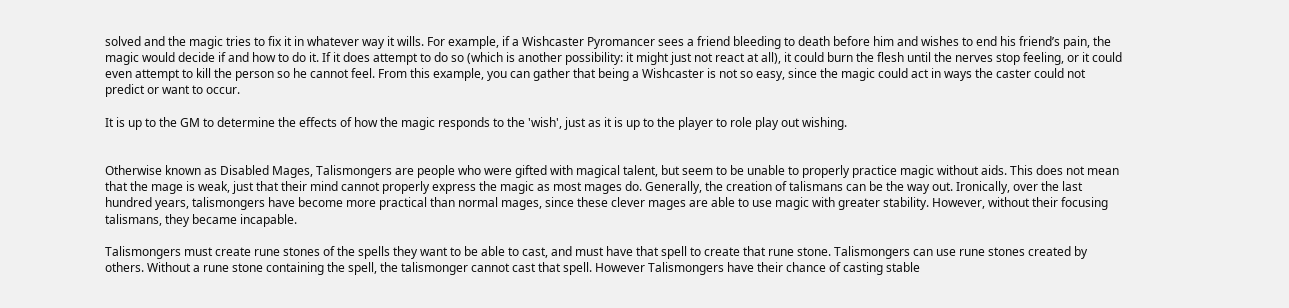solved and the magic tries to fix it in whatever way it wills. For example, if a Wishcaster Pyromancer sees a friend bleeding to death before him and wishes to end his friend’s pain, the magic would decide if and how to do it. If it does attempt to do so (which is another possibility: it might just not react at all), it could burn the flesh until the nerves stop feeling, or it could even attempt to kill the person so he cannot feel. From this example, you can gather that being a Wishcaster is not so easy, since the magic could act in ways the caster could not predict or want to occur.

It is up to the GM to determine the effects of how the magic responds to the 'wish', just as it is up to the player to role play out wishing.


Otherwise known as Disabled Mages, Talismongers are people who were gifted with magical talent, but seem to be unable to properly practice magic without aids. This does not mean that the mage is weak, just that their mind cannot properly express the magic as most mages do. Generally, the creation of talismans can be the way out. Ironically, over the last hundred years, talismongers have become more practical than normal mages, since these clever mages are able to use magic with greater stability. However, without their focusing talismans, they became incapable.

Talismongers must create rune stones of the spells they want to be able to cast, and must have that spell to create that rune stone. Talismongers can use rune stones created by others. Without a rune stone containing the spell, the talismonger cannot cast that spell. However Talismongers have their chance of casting stable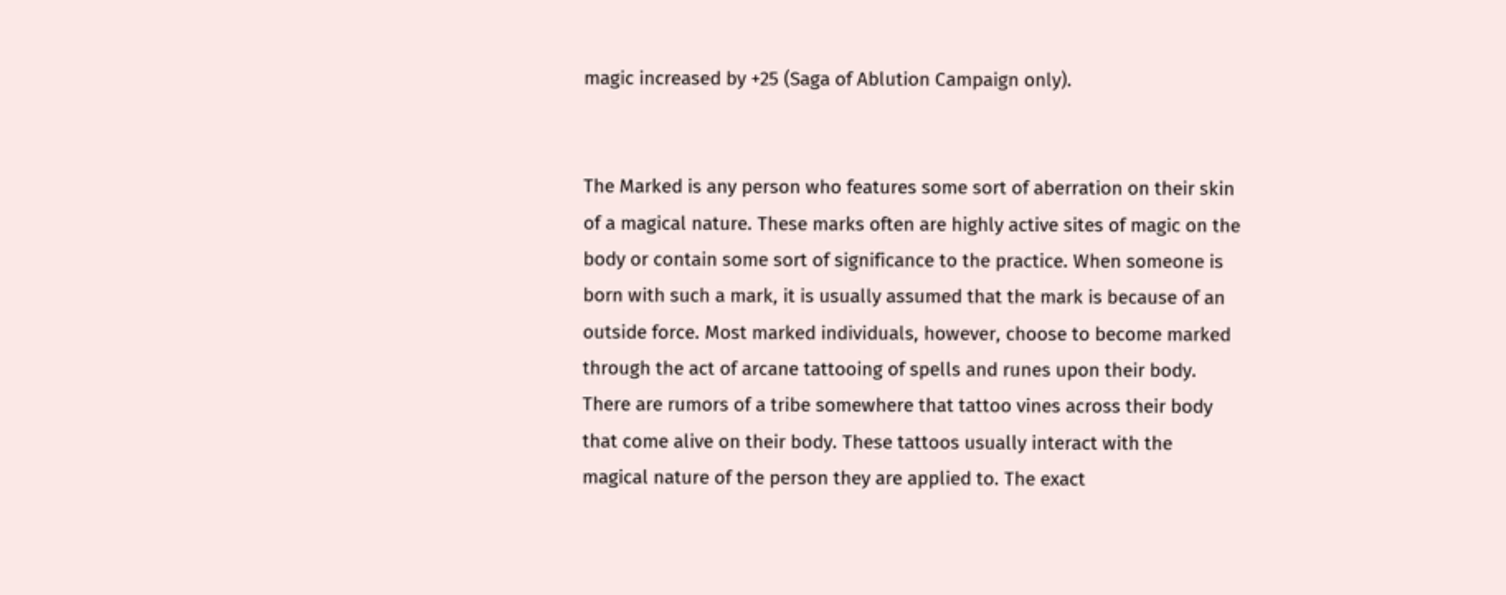magic increased by +25 (Saga of Ablution Campaign only).


The Marked is any person who features some sort of aberration on their skin of a magical nature. These marks often are highly active sites of magic on the body or contain some sort of significance to the practice. When someone is born with such a mark, it is usually assumed that the mark is because of an outside force. Most marked individuals, however, choose to become marked through the act of arcane tattooing of spells and runes upon their body. There are rumors of a tribe somewhere that tattoo vines across their body that come alive on their body. These tattoos usually interact with the magical nature of the person they are applied to. The exact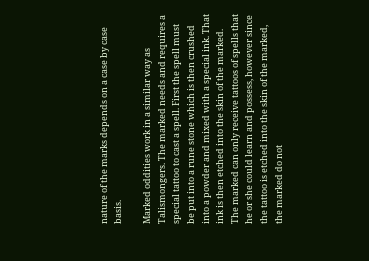nature of the marks depends on a case by case basis.

Marked oddities work in a similar way as Talismongers. The marked needs and requires a special tattoo to cast a spell. First the spell must be put into a rune stone which is then crushed into a powder and mixed with a special ink. That ink is then etched into the skin of the marked. The marked can only receive tattoos of spells that he or she could learn and possess, however since the tattoo is etched into the skin of the marked, the marked do not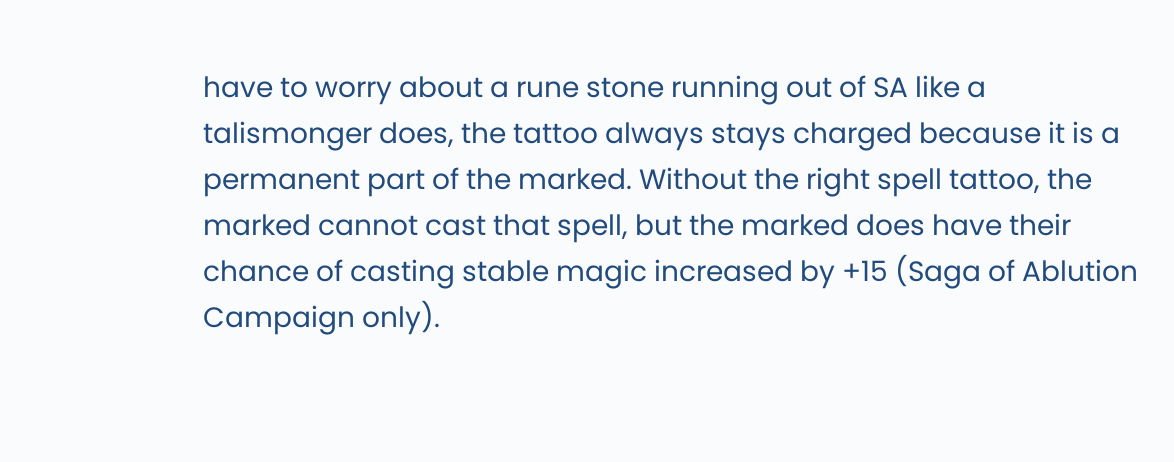have to worry about a rune stone running out of SA like a talismonger does, the tattoo always stays charged because it is a permanent part of the marked. Without the right spell tattoo, the marked cannot cast that spell, but the marked does have their chance of casting stable magic increased by +15 (Saga of Ablution Campaign only).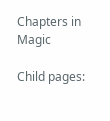Chapters in Magic

Child pages: